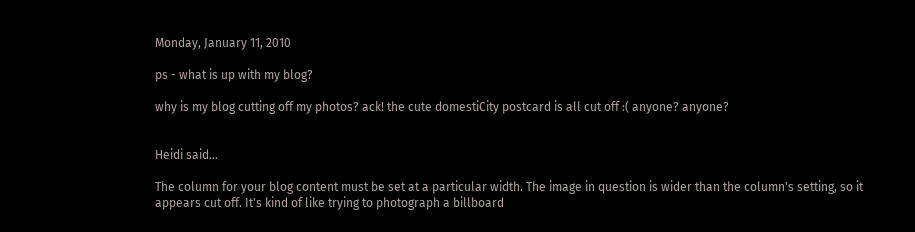Monday, January 11, 2010

ps - what is up with my blog?

why is my blog cutting off my photos? ack! the cute domestiCity postcard is all cut off :( anyone? anyone?


Heidi said...

The column for your blog content must be set at a particular width. The image in question is wider than the column's setting, so it appears cut off. It's kind of like trying to photograph a billboard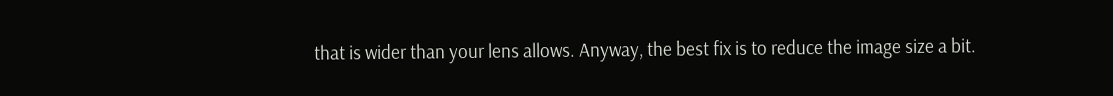that is wider than your lens allows. Anyway, the best fix is to reduce the image size a bit.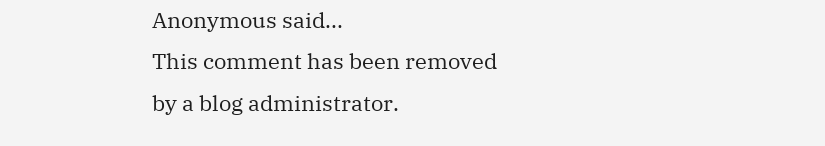Anonymous said...
This comment has been removed by a blog administrator.